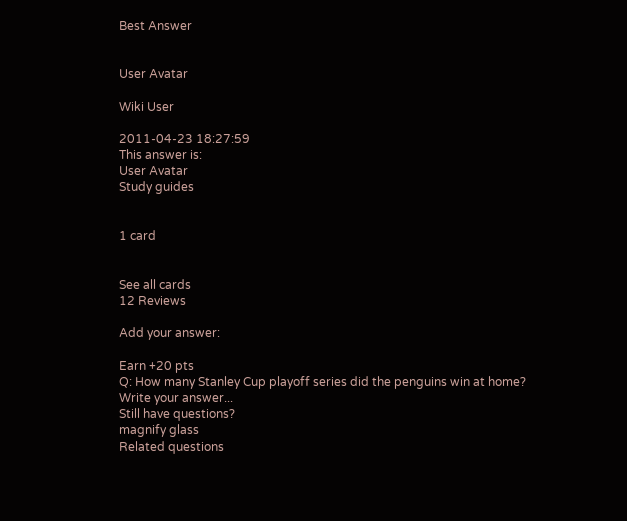Best Answer


User Avatar

Wiki User

2011-04-23 18:27:59
This answer is:
User Avatar
Study guides


1 card


See all cards
12 Reviews

Add your answer:

Earn +20 pts
Q: How many Stanley Cup playoff series did the penguins win at home?
Write your answer...
Still have questions?
magnify glass
Related questions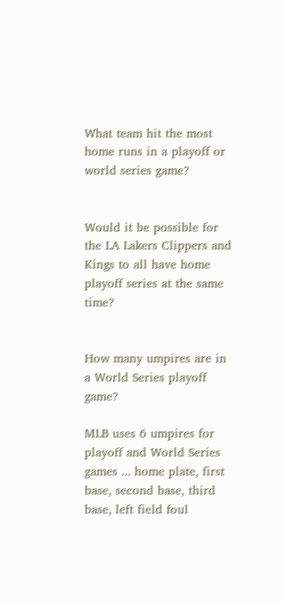What team hit the most home runs in a playoff or world series game?


Would it be possible for the LA Lakers Clippers and Kings to all have home playoff series at the same time?


How many umpires are in a World Series playoff game?

MLB uses 6 umpires for playoff and World Series games ... home plate, first base, second base, third base, left field foul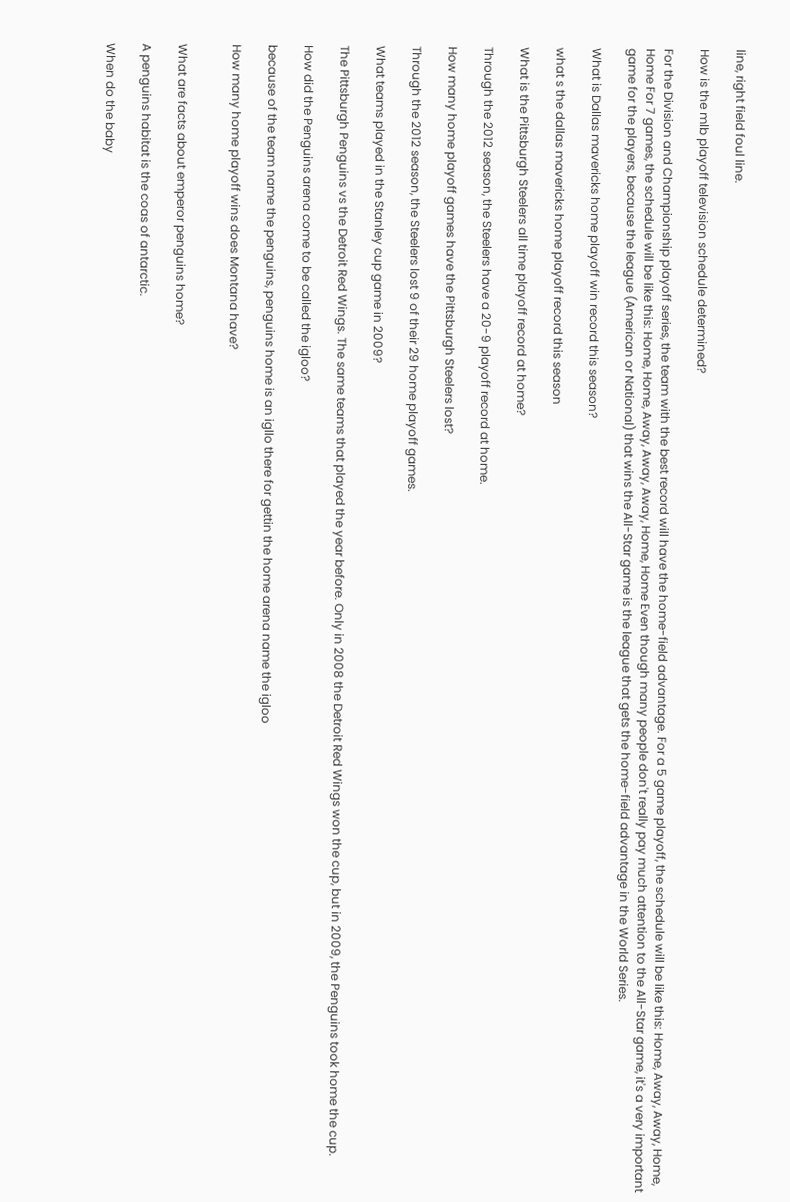line, right field foul line.

How is the mlb playoff television schedule determined?

For the Division and Championship playoff series, the team with the best record will have the home-field advantage. For a 5 game playoff, the schedule will be like this: Home, Away, Away, Home, Home For 7 games, the schedule will be like this: Home, Home, Away, Away, Away, Home, Home Even though many people don't really pay much attention to the All-Star game, it's a very important game for the players, because the league (American or National) that wins the All-Star game is the league that gets the home-field advantage in the World Series.

What is Dallas mavericks home playoff win record this season?

what s the dallas mavericks home playoff record this season

What is the Pittsburgh Steelers all time playoff record at home?

Through the 2012 season, the Steelers have a 20-9 playoff record at home.

How many home playoff games have the Pittsburgh Steelers lost?

Through the 2012 season, the Steelers lost 9 of their 29 home playoff games.

What teams played in the Stanley cup game in 2009?

The Pittsburgh Penguins vs the Detroit Red Wings. The same teams that played the year before. Only in 2008 the Detroit Red Wings won the cup, but in 2009, the Penguins took home the cup.

How did the Penguins arena come to be called the igloo?

because of the team name the penguins, penguins home is an igllo there for gettin the home arena name the igloo

How many home playoff wins does Montana have?


What are facts about emperor penguins home?

A penguins habitat is the coas of antarctic.

When do the baby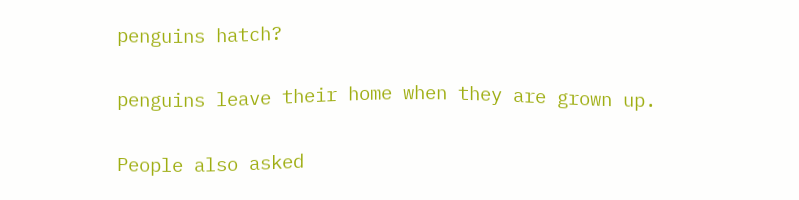penguins hatch?

penguins leave their home when they are grown up.

People also asked